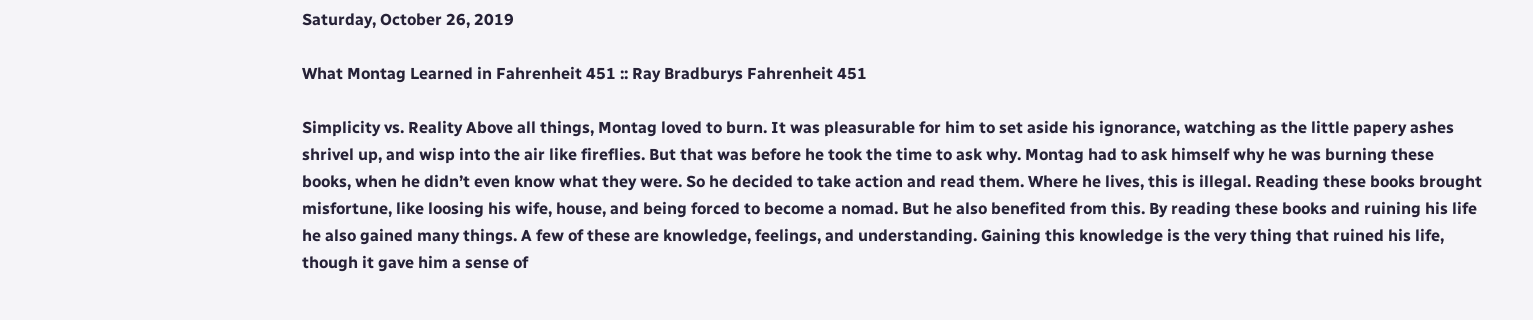Saturday, October 26, 2019

What Montag Learned in Fahrenheit 451 :: Ray Bradburys Fahrenheit 451

Simplicity vs. Reality Above all things, Montag loved to burn. It was pleasurable for him to set aside his ignorance, watching as the little papery ashes shrivel up, and wisp into the air like fireflies. But that was before he took the time to ask why. Montag had to ask himself why he was burning these books, when he didn’t even know what they were. So he decided to take action and read them. Where he lives, this is illegal. Reading these books brought misfortune, like loosing his wife, house, and being forced to become a nomad. But he also benefited from this. By reading these books and ruining his life he also gained many things. A few of these are knowledge, feelings, and understanding. Gaining this knowledge is the very thing that ruined his life, though it gave him a sense of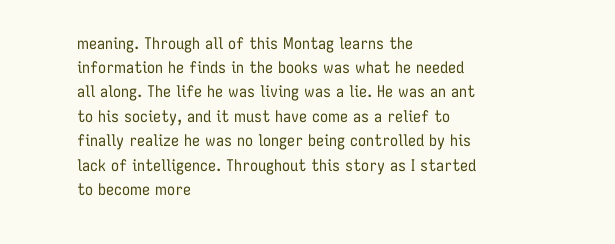meaning. Through all of this Montag learns the information he finds in the books was what he needed all along. The life he was living was a lie. He was an ant to his society, and it must have come as a relief to finally realize he was no longer being controlled by his lack of intelligence. Throughout this story as I started to become more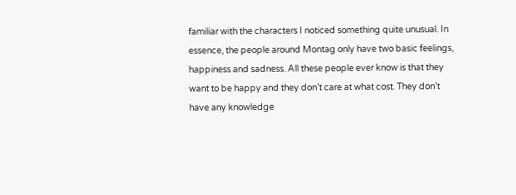familiar with the characters I noticed something quite unusual. In essence, the people around Montag only have two basic feelings, happiness and sadness. All these people ever know is that they want to be happy and they don’t care at what cost. They don’t have any knowledge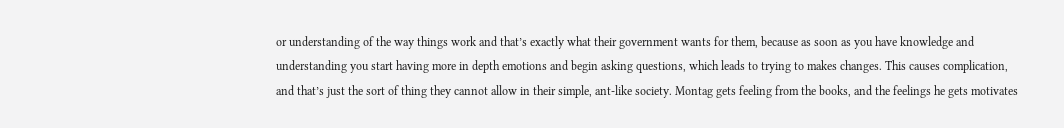or understanding of the way things work and that’s exactly what their government wants for them, because as soon as you have knowledge and understanding you start having more in depth emotions and begin asking questions, which leads to trying to makes changes. This causes complication, and that’s just the sort of thing they cannot allow in their simple, ant-like society. Montag gets feeling from the books, and the feelings he gets motivates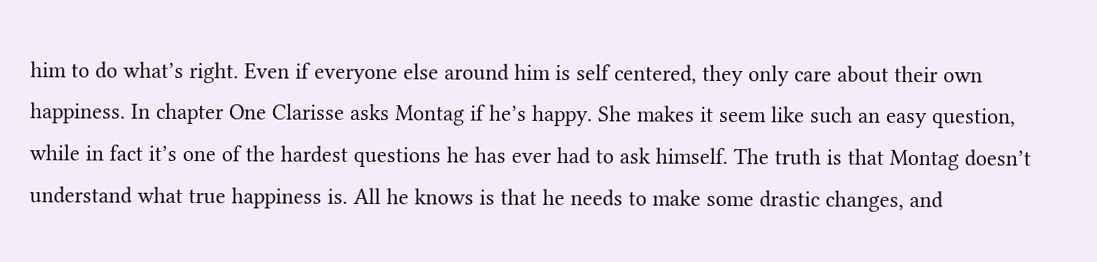him to do what’s right. Even if everyone else around him is self centered, they only care about their own happiness. In chapter One Clarisse asks Montag if he’s happy. She makes it seem like such an easy question, while in fact it’s one of the hardest questions he has ever had to ask himself. The truth is that Montag doesn’t understand what true happiness is. All he knows is that he needs to make some drastic changes, and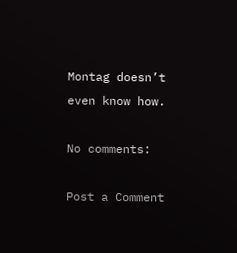Montag doesn’t even know how.

No comments:

Post a Comment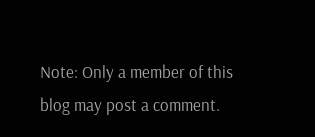Note: Only a member of this blog may post a comment.